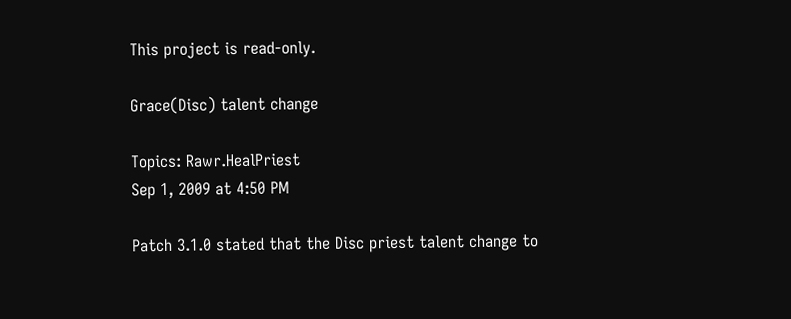This project is read-only.

Grace(Disc) talent change

Topics: Rawr.HealPriest
Sep 1, 2009 at 4:50 PM

Patch 3.1.0 stated that the Disc priest talent change to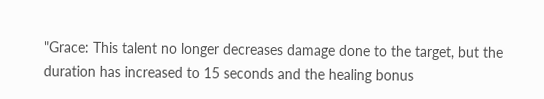"Grace: This talent no longer decreases damage done to the target, but the duration has increased to 15 seconds and the healing bonus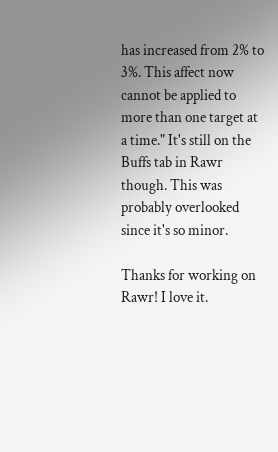has increased from 2% to 3%. This affect now cannot be applied to more than one target at a time." It's still on the Buffs tab in Rawr though. This was probably overlooked since it's so minor.

Thanks for working on Rawr! I love it.